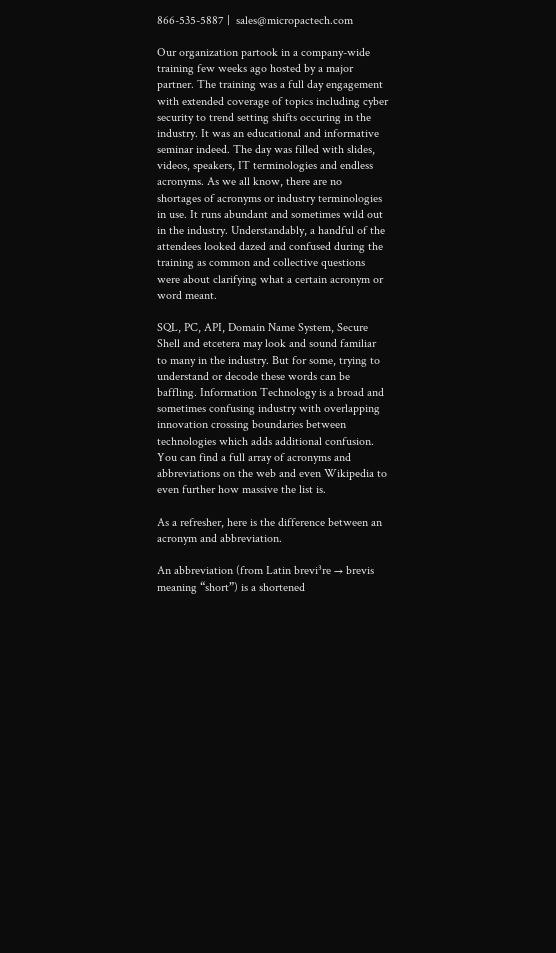866-535-5887 |  sales@micropactech.com

Our organization partook in a company-wide training few weeks ago hosted by a major partner. The training was a full day engagement with extended coverage of topics including cyber security to trend setting shifts occuring in the industry. It was an educational and informative seminar indeed. The day was filled with slides, videos, speakers, IT terminologies and endless acronyms. As we all know, there are no shortages of acronyms or industry terminologies in use. It runs abundant and sometimes wild out in the industry. Understandably, a handful of the attendees looked dazed and confused during the training as common and collective questions were about clarifying what a certain acronym or word meant.

SQL, PC, API, Domain Name System, Secure Shell and etcetera may look and sound familiar to many in the industry. But for some, trying to understand or decode these words can be baffling. Information Technology is a broad and sometimes confusing industry with overlapping innovation crossing boundaries between technologies which adds additional confusion. You can find a full array of acronyms and abbreviations on the web and even Wikipedia to even further how massive the list is.

As a refresher, here is the difference between an acronym and abbreviation.

An abbreviation (from Latin brevi³re → brevis meaning “short”) is a shortened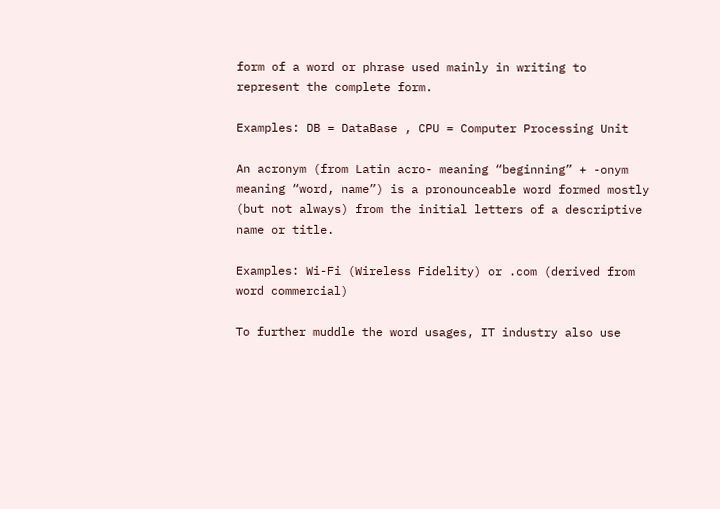form of a word or phrase used mainly in writing to represent the complete form.

Examples: DB = DataBase , CPU = Computer Processing Unit

An acronym (from Latin acro- meaning “beginning” + -onym meaning “word, name”) is a pronounceable word formed mostly (but not always) from the initial letters of a descriptive name or title.

Examples: Wi-Fi (Wireless Fidelity) or .com (derived from word commercial)

To further muddle the word usages, IT industry also use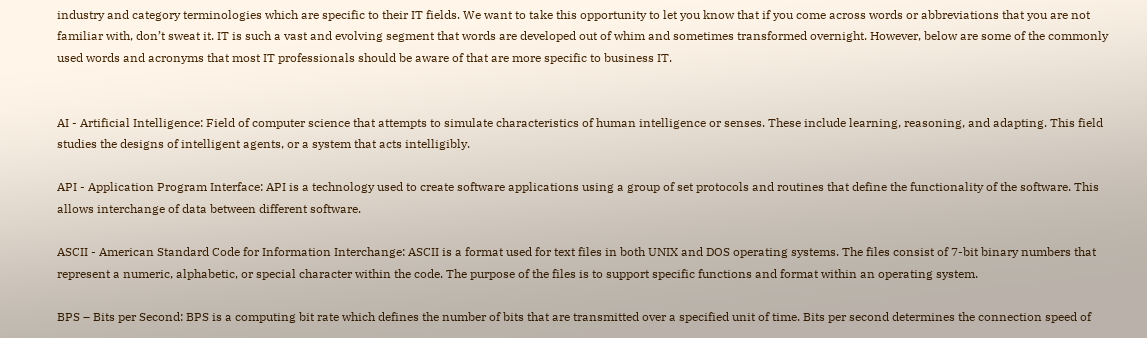industry and category terminologies which are specific to their IT fields. We want to take this opportunity to let you know that if you come across words or abbreviations that you are not familiar with, don’t sweat it. IT is such a vast and evolving segment that words are developed out of whim and sometimes transformed overnight. However, below are some of the commonly used words and acronyms that most IT professionals should be aware of that are more specific to business IT.


AI - Artificial Intelligence: Field of computer science that attempts to simulate characteristics of human intelligence or senses. These include learning, reasoning, and adapting. This field studies the designs of intelligent agents, or a system that acts intelligibly.

API - Application Program Interface: API is a technology used to create software applications using a group of set protocols and routines that define the functionality of the software. This allows interchange of data between different software.

ASCII - American Standard Code for Information Interchange: ASCII is a format used for text files in both UNIX and DOS operating systems. The files consist of 7-bit binary numbers that represent a numeric, alphabetic, or special character within the code. The purpose of the files is to support specific functions and format within an operating system.

BPS – Bits per Second: BPS is a computing bit rate which defines the number of bits that are transmitted over a specified unit of time. Bits per second determines the connection speed of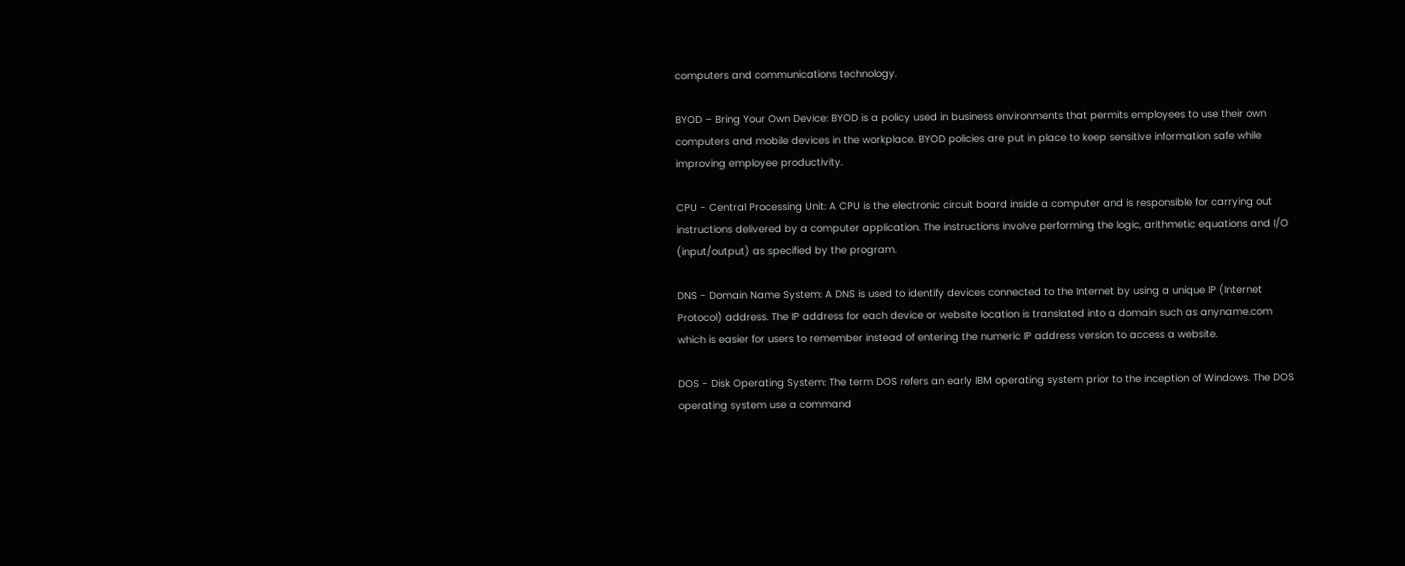computers and communications technology.

BYOD – Bring Your Own Device: BYOD is a policy used in business environments that permits employees to use their own computers and mobile devices in the workplace. BYOD policies are put in place to keep sensitive information safe while improving employee productivity.

CPU - Central Processing Unit: A CPU is the electronic circuit board inside a computer and is responsible for carrying out instructions delivered by a computer application. The instructions involve performing the logic, arithmetic equations and I/O (input/output) as specified by the program.

DNS - Domain Name System: A DNS is used to identify devices connected to the Internet by using a unique IP (Internet Protocol) address. The IP address for each device or website location is translated into a domain such as anyname.com which is easier for users to remember instead of entering the numeric IP address version to access a website.

DOS - Disk Operating System: The term DOS refers an early IBM operating system prior to the inception of Windows. The DOS operating system use a command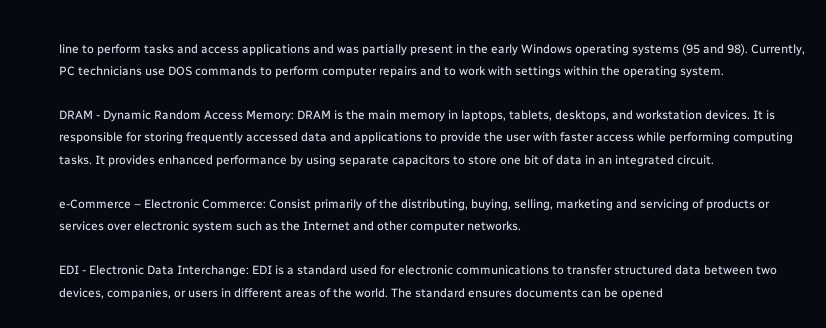line to perform tasks and access applications and was partially present in the early Windows operating systems (95 and 98). Currently, PC technicians use DOS commands to perform computer repairs and to work with settings within the operating system.

DRAM - Dynamic Random Access Memory: DRAM is the main memory in laptops, tablets, desktops, and workstation devices. It is responsible for storing frequently accessed data and applications to provide the user with faster access while performing computing tasks. It provides enhanced performance by using separate capacitors to store one bit of data in an integrated circuit.

e-Commerce – Electronic Commerce: Consist primarily of the distributing, buying, selling, marketing and servicing of products or services over electronic system such as the Internet and other computer networks.

EDI - Electronic Data Interchange: EDI is a standard used for electronic communications to transfer structured data between two devices, companies, or users in different areas of the world. The standard ensures documents can be opened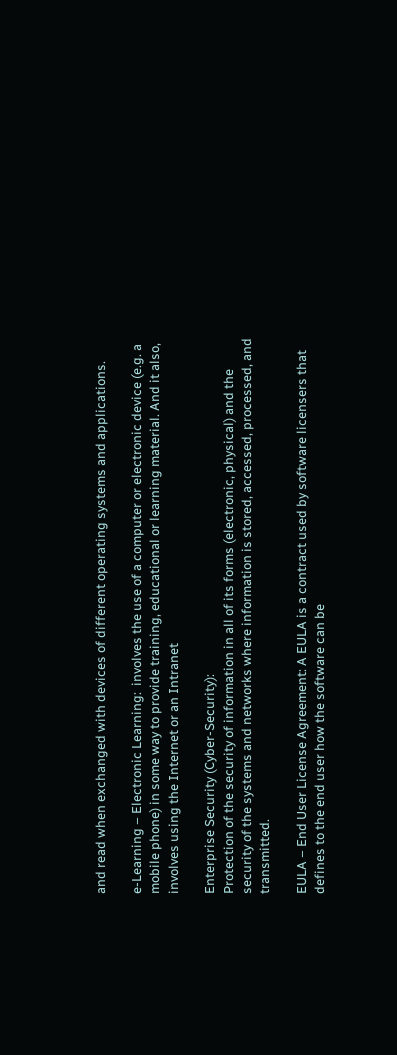and read when exchanged with devices of different operating systems and applications.

e-Learning – Electronic Learning:  involves the use of a computer or electronic device (e.g. a mobile phone) in some way to provide training, educational or learning material. And it also, involves using the Internet or an Intranet

Enterprise Security (Cyber-Security):
Protection of the security of information in all of its forms (electronic, physical) and the security of the systems and networks where information is stored, accessed, processed, and transmitted.

EULA – End User License Agreement: A EULA is a contract used by software licensers that defines to the end user how the software can be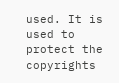used. It is used to protect the copyrights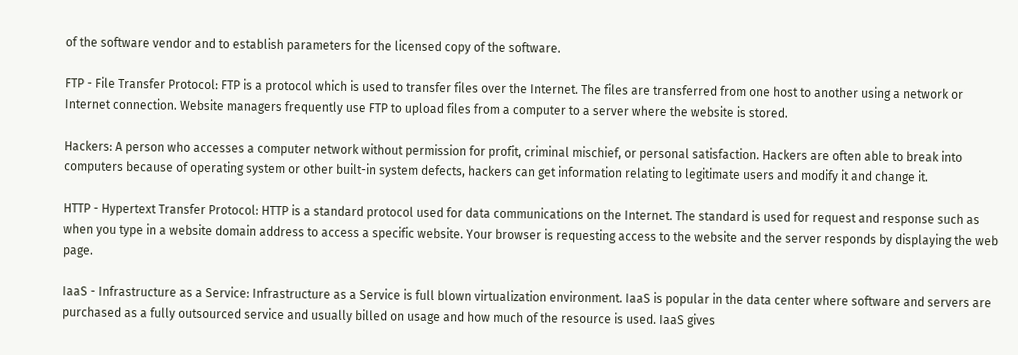of the software vendor and to establish parameters for the licensed copy of the software.

FTP - File Transfer Protocol: FTP is a protocol which is used to transfer files over the Internet. The files are transferred from one host to another using a network or Internet connection. Website managers frequently use FTP to upload files from a computer to a server where the website is stored.

Hackers: A person who accesses a computer network without permission for profit, criminal mischief, or personal satisfaction. Hackers are often able to break into computers because of operating system or other built-in system defects, hackers can get information relating to legitimate users and modify it and change it.

HTTP - Hypertext Transfer Protocol: HTTP is a standard protocol used for data communications on the Internet. The standard is used for request and response such as when you type in a website domain address to access a specific website. Your browser is requesting access to the website and the server responds by displaying the web page.

IaaS - Infrastructure as a Service: Infrastructure as a Service is full blown virtualization environment. IaaS is popular in the data center where software and servers are purchased as a fully outsourced service and usually billed on usage and how much of the resource is used. IaaS gives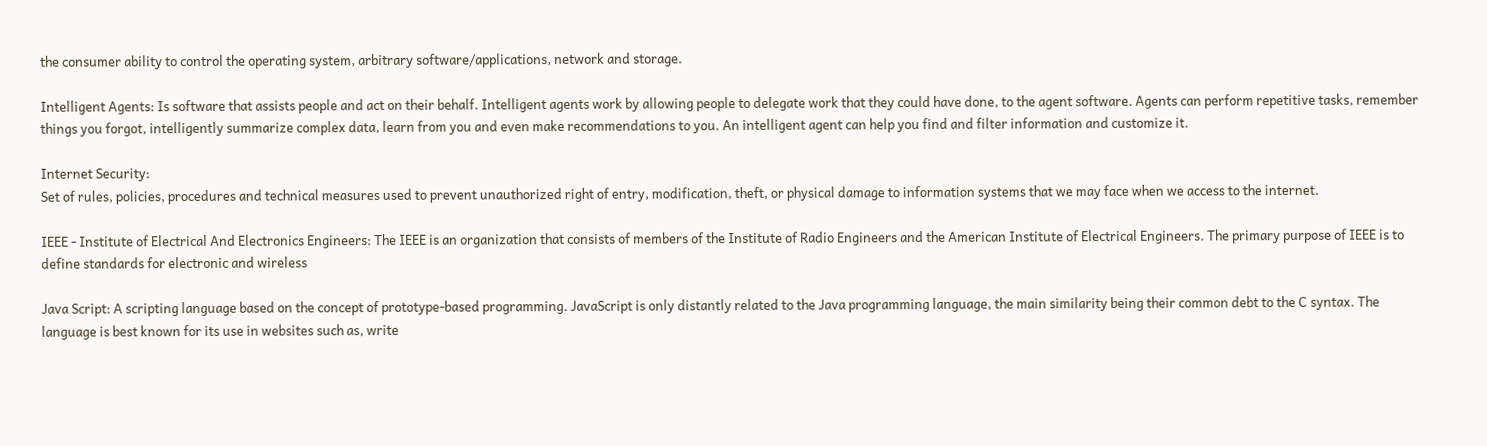the consumer ability to control the operating system, arbitrary software/applications, network and storage.

Intelligent Agents: Is software that assists people and act on their behalf. Intelligent agents work by allowing people to delegate work that they could have done, to the agent software. Agents can perform repetitive tasks, remember things you forgot, intelligently summarize complex data, learn from you and even make recommendations to you. An intelligent agent can help you find and filter information and customize it.

Internet Security:
Set of rules, policies, procedures and technical measures used to prevent unauthorized right of entry, modification, theft, or physical damage to information systems that we may face when we access to the internet.

IEEE - Institute of Electrical And Electronics Engineers: The IEEE is an organization that consists of members of the Institute of Radio Engineers and the American Institute of Electrical Engineers. The primary purpose of IEEE is to define standards for electronic and wireless

Java Script: A scripting language based on the concept of prototype-based programming. JavaScript is only distantly related to the Java programming language, the main similarity being their common debt to the C syntax. The language is best known for its use in websites such as, write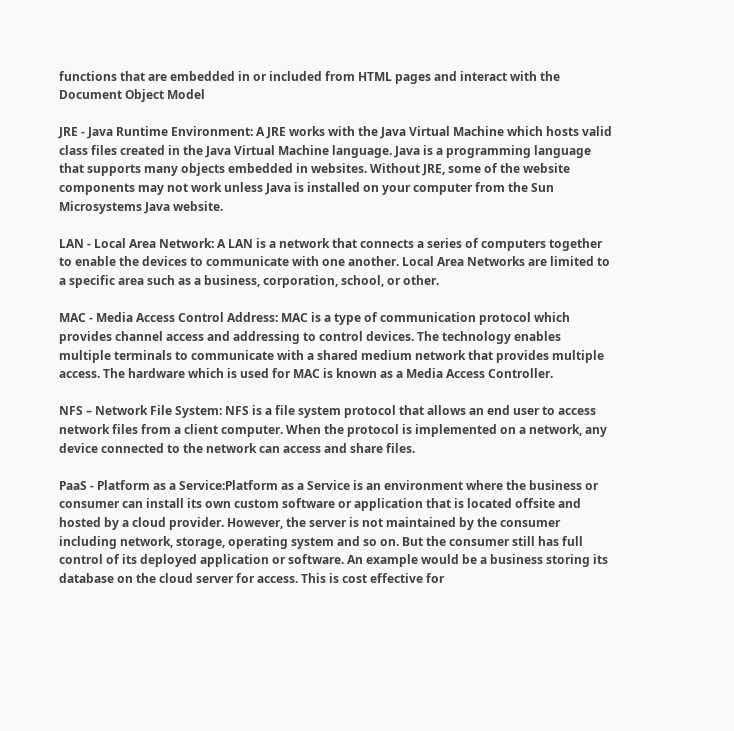functions that are embedded in or included from HTML pages and interact with the Document Object Model

JRE - Java Runtime Environment: A JRE works with the Java Virtual Machine which hosts valid class files created in the Java Virtual Machine language. Java is a programming language that supports many objects embedded in websites. Without JRE, some of the website components may not work unless Java is installed on your computer from the Sun Microsystems Java website.

LAN - Local Area Network: A LAN is a network that connects a series of computers together to enable the devices to communicate with one another. Local Area Networks are limited to a specific area such as a business, corporation, school, or other.

MAC - Media Access Control Address: MAC is a type of communication protocol which provides channel access and addressing to control devices. The technology enables multiple terminals to communicate with a shared medium network that provides multiple access. The hardware which is used for MAC is known as a Media Access Controller.

NFS – Network File System: NFS is a file system protocol that allows an end user to access network files from a client computer. When the protocol is implemented on a network, any device connected to the network can access and share files.

PaaS - Platform as a Service:Platform as a Service is an environment where the business or consumer can install its own custom software or application that is located offsite and hosted by a cloud provider. However, the server is not maintained by the consumer including network, storage, operating system and so on. But the consumer still has full control of its deployed application or software. An example would be a business storing its database on the cloud server for access. This is cost effective for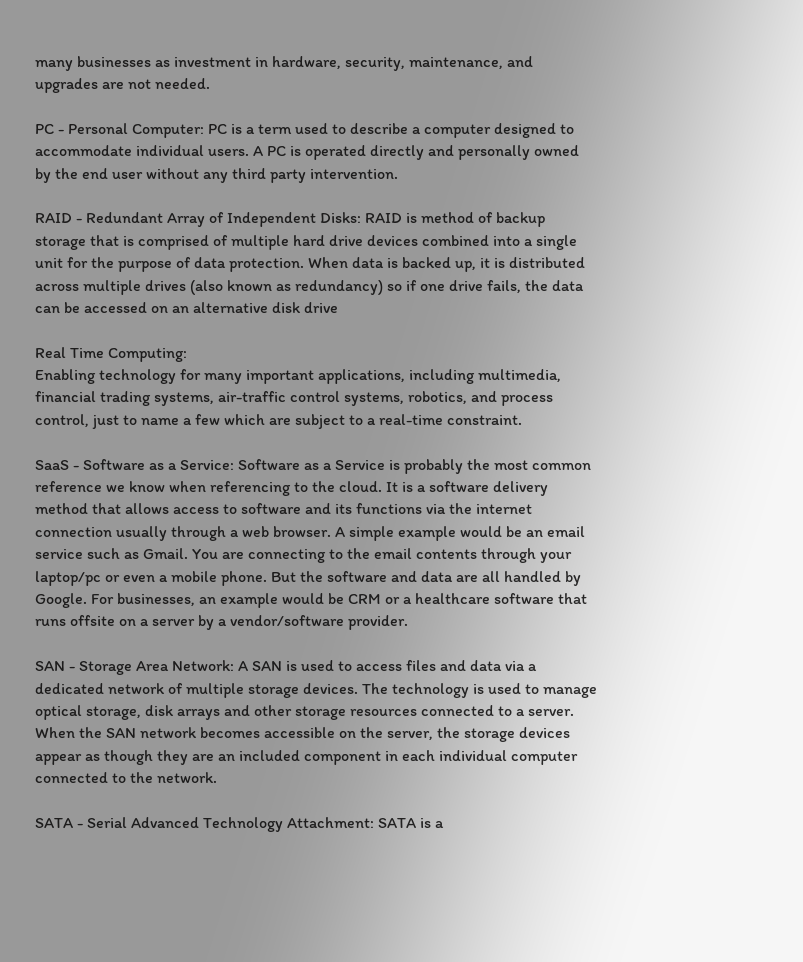many businesses as investment in hardware, security, maintenance, and upgrades are not needed.

PC - Personal Computer: PC is a term used to describe a computer designed to accommodate individual users. A PC is operated directly and personally owned by the end user without any third party intervention.

RAID - Redundant Array of Independent Disks: RAID is method of backup storage that is comprised of multiple hard drive devices combined into a single unit for the purpose of data protection. When data is backed up, it is distributed across multiple drives (also known as redundancy) so if one drive fails, the data can be accessed on an alternative disk drive

Real Time Computing:
Enabling technology for many important applications, including multimedia, financial trading systems, air-traffic control systems, robotics, and process control, just to name a few which are subject to a real-time constraint.

SaaS - Software as a Service: Software as a Service is probably the most common reference we know when referencing to the cloud. It is a software delivery method that allows access to software and its functions via the internet connection usually through a web browser. A simple example would be an email service such as Gmail. You are connecting to the email contents through your laptop/pc or even a mobile phone. But the software and data are all handled by Google. For businesses, an example would be CRM or a healthcare software that runs offsite on a server by a vendor/software provider.

SAN - Storage Area Network: A SAN is used to access files and data via a dedicated network of multiple storage devices. The technology is used to manage optical storage, disk arrays and other storage resources connected to a server. When the SAN network becomes accessible on the server, the storage devices appear as though they are an included component in each individual computer connected to the network.

SATA - Serial Advanced Technology Attachment: SATA is a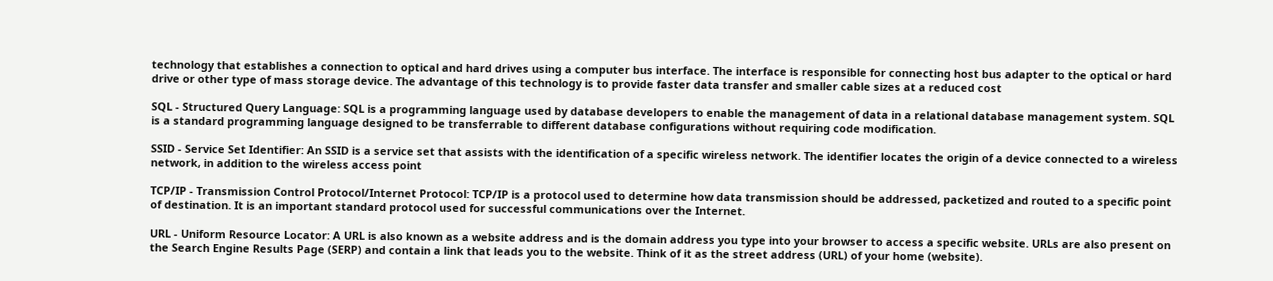technology that establishes a connection to optical and hard drives using a computer bus interface. The interface is responsible for connecting host bus adapter to the optical or hard drive or other type of mass storage device. The advantage of this technology is to provide faster data transfer and smaller cable sizes at a reduced cost

SQL - Structured Query Language: SQL is a programming language used by database developers to enable the management of data in a relational database management system. SQL is a standard programming language designed to be transferrable to different database configurations without requiring code modification.

SSID - Service Set Identifier: An SSID is a service set that assists with the identification of a specific wireless network. The identifier locates the origin of a device connected to a wireless network, in addition to the wireless access point

TCP/IP - Transmission Control Protocol/Internet Protocol: TCP/IP is a protocol used to determine how data transmission should be addressed, packetized and routed to a specific point of destination. It is an important standard protocol used for successful communications over the Internet.

URL - Uniform Resource Locator: A URL is also known as a website address and is the domain address you type into your browser to access a specific website. URLs are also present on the Search Engine Results Page (SERP) and contain a link that leads you to the website. Think of it as the street address (URL) of your home (website).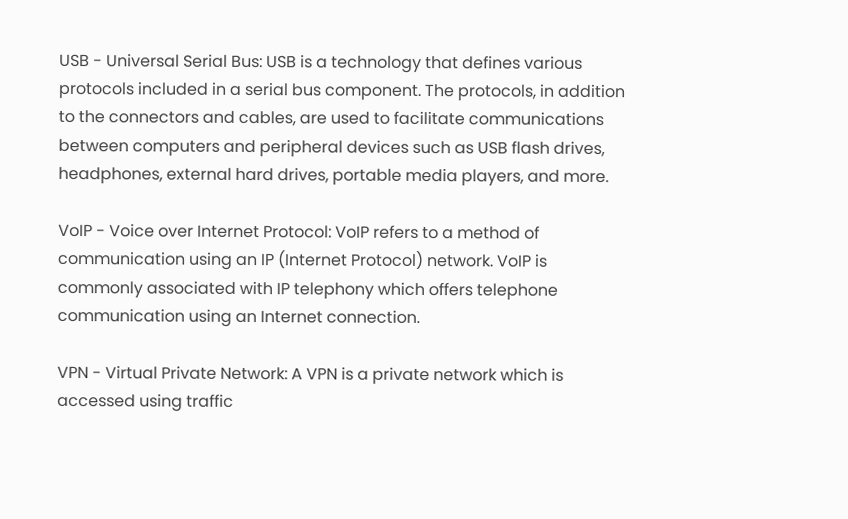USB - Universal Serial Bus: USB is a technology that defines various protocols included in a serial bus component. The protocols, in addition to the connectors and cables, are used to facilitate communications between computers and peripheral devices such as USB flash drives, headphones, external hard drives, portable media players, and more.

VoIP - Voice over Internet Protocol: VoIP refers to a method of communication using an IP (Internet Protocol) network. VoIP is commonly associated with IP telephony which offers telephone communication using an Internet connection.

VPN - Virtual Private Network: A VPN is a private network which is accessed using traffic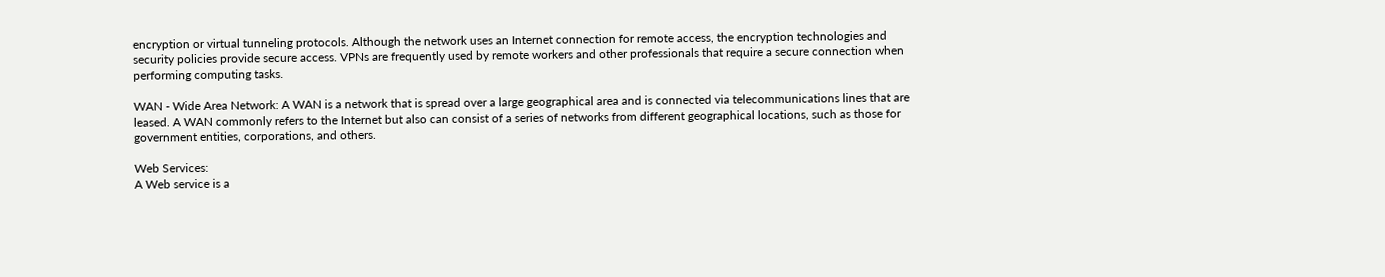encryption or virtual tunneling protocols. Although the network uses an Internet connection for remote access, the encryption technologies and security policies provide secure access. VPNs are frequently used by remote workers and other professionals that require a secure connection when performing computing tasks.

WAN - Wide Area Network: A WAN is a network that is spread over a large geographical area and is connected via telecommunications lines that are leased. A WAN commonly refers to the Internet but also can consist of a series of networks from different geographical locations, such as those for government entities, corporations, and others.

Web Services:
A Web service is a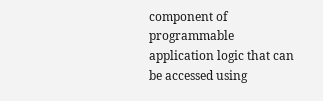component of programmable application logic that can be accessed using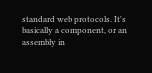standard web protocols. It's basically a component, or an assembly in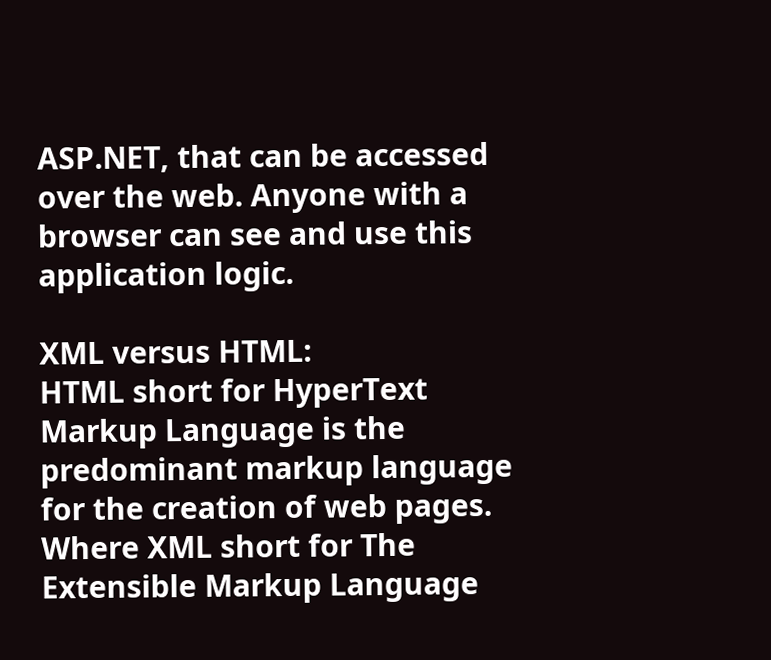ASP.NET, that can be accessed over the web. Anyone with a browser can see and use this application logic.

XML versus HTML:
HTML short for HyperText Markup Language is the predominant markup language for the creation of web pages. Where XML short for The Extensible Markup Language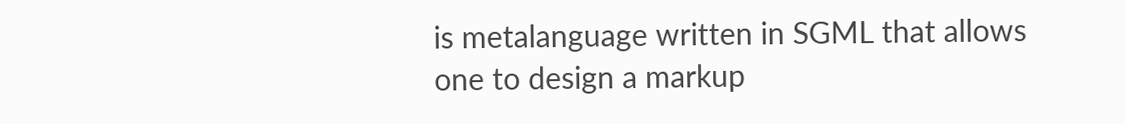is metalanguage written in SGML that allows one to design a markup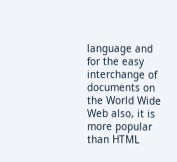language and for the easy interchange of documents on the World Wide Web also, it is more popular than HTML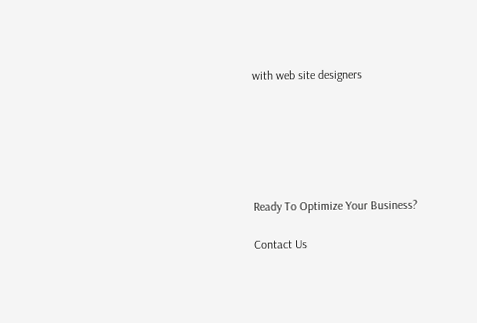with web site designers






Ready To Optimize Your Business?

Contact Us